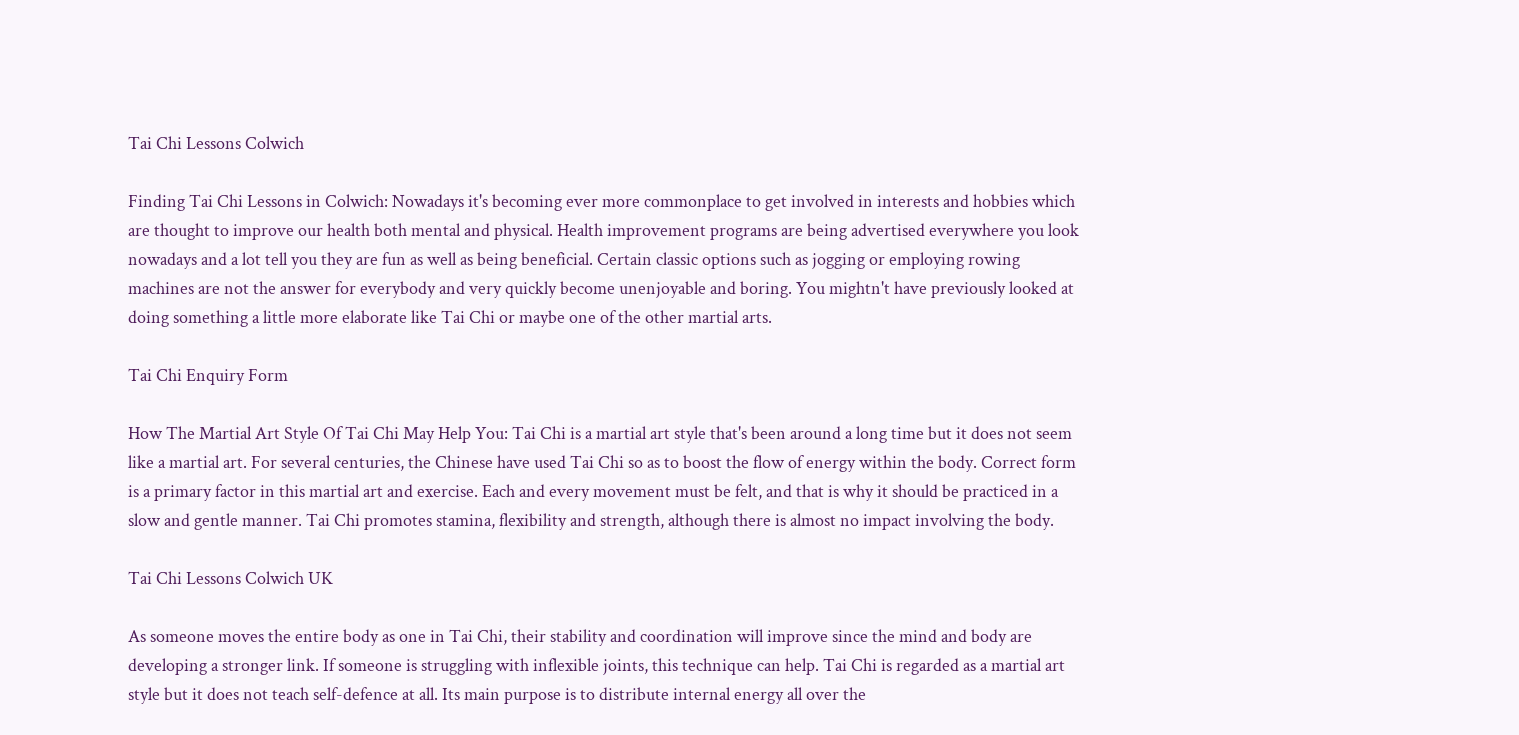Tai Chi Lessons Colwich

Finding Tai Chi Lessons in Colwich: Nowadays it's becoming ever more commonplace to get involved in interests and hobbies which are thought to improve our health both mental and physical. Health improvement programs are being advertised everywhere you look nowadays and a lot tell you they are fun as well as being beneficial. Certain classic options such as jogging or employing rowing machines are not the answer for everybody and very quickly become unenjoyable and boring. You mightn't have previously looked at doing something a little more elaborate like Tai Chi or maybe one of the other martial arts.

Tai Chi Enquiry Form

How The Martial Art Style Of Tai Chi May Help You: Tai Chi is a martial art style that's been around a long time but it does not seem like a martial art. For several centuries, the Chinese have used Tai Chi so as to boost the flow of energy within the body. Correct form is a primary factor in this martial art and exercise. Each and every movement must be felt, and that is why it should be practiced in a slow and gentle manner. Tai Chi promotes stamina, flexibility and strength, although there is almost no impact involving the body.

Tai Chi Lessons Colwich UK

As someone moves the entire body as one in Tai Chi, their stability and coordination will improve since the mind and body are developing a stronger link. If someone is struggling with inflexible joints, this technique can help. Tai Chi is regarded as a martial art style but it does not teach self-defence at all. Its main purpose is to distribute internal energy all over the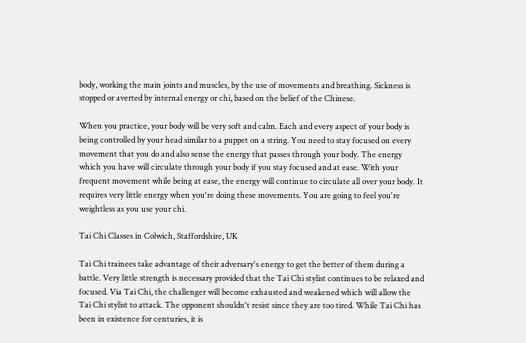body, working the main joints and muscles, by the use of movements and breathing. Sickness is stopped or averted by internal energy or chi, based on the belief of the Chinese.

When you practice, your body will be very soft and calm. Each and every aspect of your body is being controlled by your head similar to a puppet on a string. You need to stay focused on every movement that you do and also sense the energy that passes through your body. The energy which you have will circulate through your body if you stay focused and at ease. With your frequent movement while being at ease, the energy will continue to circulate all over your body. It requires very little energy when you're doing these movements. You are going to feel you're weightless as you use your chi.

Tai Chi Classes in Colwich, Staffordshire, UK

Tai Chi trainees take advantage of their adversary's energy to get the better of them during a battle. Very little strength is necessary provided that the Tai Chi stylist continues to be relaxed and focused. Via Tai Chi, the challenger will become exhausted and weakened which will allow the Tai Chi stylist to attack. The opponent shouldn't resist since they are too tired. While Tai Chi has been in existence for centuries, it is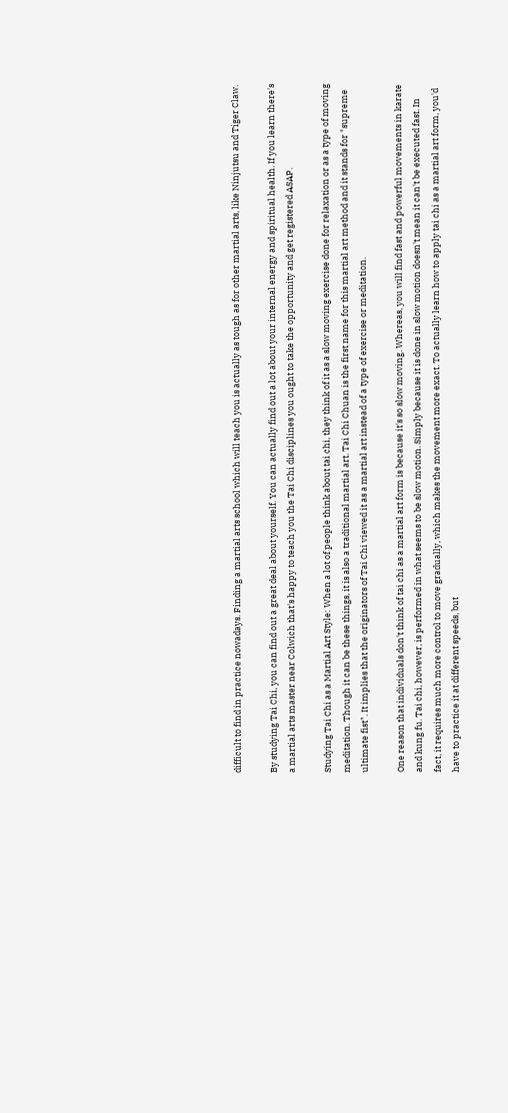difficult to find in practice nowadays. Finding a martial arts school which will teach you is actually as tough as for other martial arts, like Ninjutsu and Tiger Claw.

By studying Tai Chi, you can find out a great deal about yourself. You can actually find out a lot about your internal energy and spiritual health. If you learn there's a martial arts master near Colwich that's happy to teach you the Tai Chi disciplines you ought to take the opportunity and get registered ASAP.

Studying Tai Chi as a Martial Art Style: When a lot of people think about tai chi, they think of it as a slow moving exercise done for relaxation or as a type of moving meditation. Though it can be these things, it is also a traditional martial art. Tai Chi Chuan is the first name for this martial art method and it stands for "supreme ultimate fist". It implies that the originators of Tai Chi viewed it as a martial art instead of a type of exercise or meditation.

One reason that individuals don't think of tai chi as a martial art form is because it's so slow moving. Whereas, you will find fast and powerful movements in karate and kung fu. Tai chi, however, is performed in what seems to be slow motion. Simply because it is done in slow motion doesn't mean it can't be executed fast. In fact, it requires much more control to move gradually, which makes the movement more exact. To actually learn how to apply tai chi as a martial art form, you'd have to practice it at different speeds, but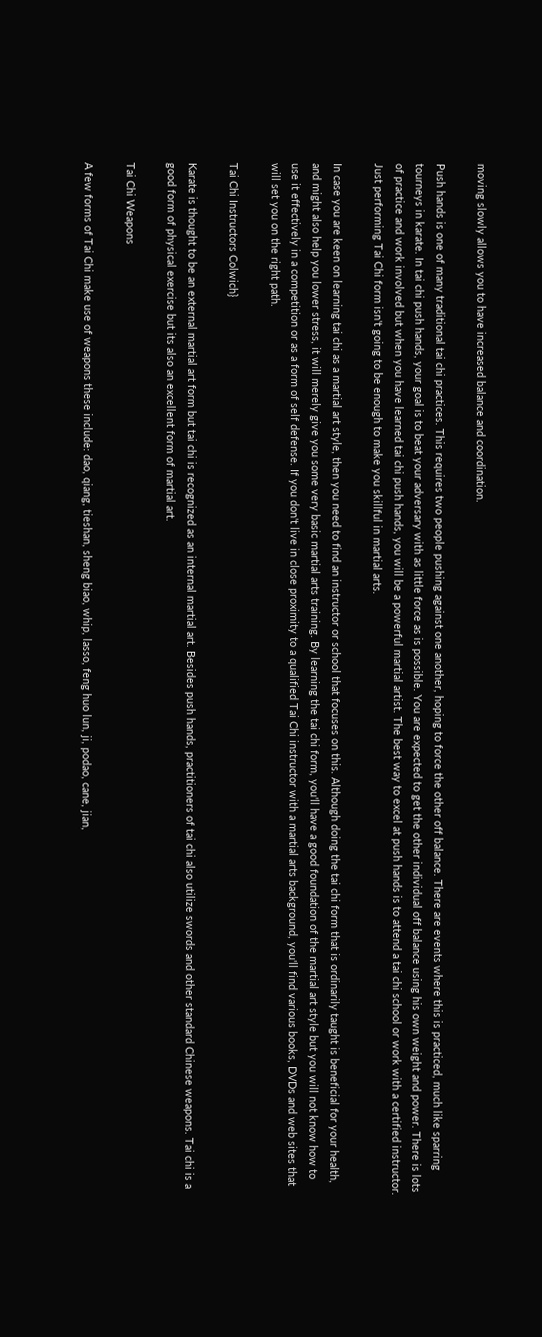moving slowly allows you to have increased balance and coordination.

Push hands is one of many traditional tai chi practices. This requires two people pushing against one another, hoping to force the other off balance. There are events where this is practiced, much like sparring tourneys in karate. In tai chi push hands, your goal is to beat your adversary with as little force as is possible. You are expected to get the other individual off balance using his own weight and power. There is lots of practice and work involved but when you have learned tai chi push hands, you will be a powerful martial artist. The best way to excel at push hands is to attend a tai chi school or work with a certified instructor. Just performing Tai Chi form isn't going to be enough to make you skillful in martial arts.

In case you are keen on learning tai chi as a martial art style, then you need to find an instructor or school that focuses on this. Although doing the tai chi form that is ordinarily taught is beneficial for your health, and might also help you lower stress, it will merely give you some very basic martial arts training. By learning the tai chi form, you'll have a good foundation of the martial art style but you will not know how to use it effectively in a competition or as a form of self defense. If you don't live in close proximity to a qualified Tai Chi instructor with a martial arts background, you'll find various books, DVDs and web sites that will set you on the right path.

Tai Chi Instructors Colwich}

Karate is thought to be an external martial art form but tai chi is recognized as an internal martial art. Besides push hands, practitioners of tai chi also utilize swords and other standard Chinese weapons. Tai chi is a good form of physical exercise but its also an excellent form of martial art.

Tai Chi Weapons

A few forms of Tai Chi make use of weapons these include: dao, qiang, tieshan, sheng biao, whip, lasso, feng huo lun, ji, podao, cane, jian,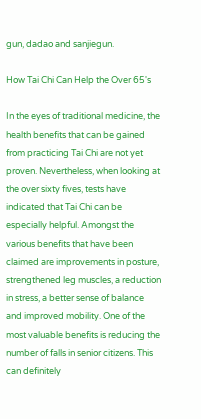gun, dadao and sanjiegun.

How Tai Chi Can Help the Over 65's

In the eyes of traditional medicine, the health benefits that can be gained from practicing Tai Chi are not yet proven. Nevertheless, when looking at the over sixty fives, tests have indicated that Tai Chi can be especially helpful. Amongst the various benefits that have been claimed are improvements in posture, strengthened leg muscles, a reduction in stress, a better sense of balance and improved mobility. One of the most valuable benefits is reducing the number of falls in senior citizens. This can definitely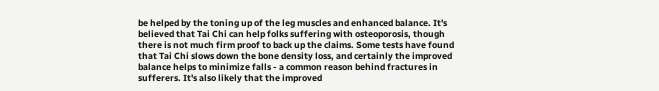be helped by the toning up of the leg muscles and enhanced balance. It's believed that Tai Chi can help folks suffering with osteoporosis, though there is not much firm proof to back up the claims. Some tests have found that Tai Chi slows down the bone density loss, and certainly the improved balance helps to minimize falls - a common reason behind fractures in sufferers. It's also likely that the improved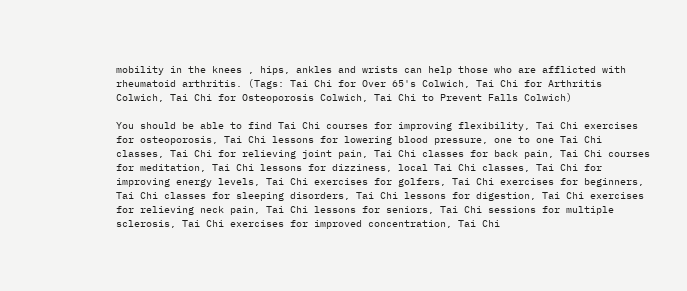mobility in the knees , hips, ankles and wrists can help those who are afflicted with rheumatoid arthritis. (Tags: Tai Chi for Over 65's Colwich, Tai Chi for Arthritis Colwich, Tai Chi for Osteoporosis Colwich, Tai Chi to Prevent Falls Colwich)

You should be able to find Tai Chi courses for improving flexibility, Tai Chi exercises for osteoporosis, Tai Chi lessons for lowering blood pressure, one to one Tai Chi classes, Tai Chi for relieving joint pain, Tai Chi classes for back pain, Tai Chi courses for meditation, Tai Chi lessons for dizziness, local Tai Chi classes, Tai Chi for improving energy levels, Tai Chi exercises for golfers, Tai Chi exercises for beginners, Tai Chi classes for sleeping disorders, Tai Chi lessons for digestion, Tai Chi exercises for relieving neck pain, Tai Chi lessons for seniors, Tai Chi sessions for multiple sclerosis, Tai Chi exercises for improved concentration, Tai Chi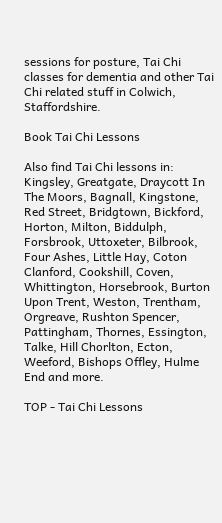sessions for posture, Tai Chi classes for dementia and other Tai Chi related stuff in Colwich, Staffordshire.

Book Tai Chi Lessons

Also find Tai Chi lessons in: Kingsley, Greatgate, Draycott In The Moors, Bagnall, Kingstone, Red Street, Bridgtown, Bickford, Horton, Milton, Biddulph, Forsbrook, Uttoxeter, Bilbrook, Four Ashes, Little Hay, Coton Clanford, Cookshill, Coven, Whittington, Horsebrook, Burton Upon Trent, Weston, Trentham, Orgreave, Rushton Spencer, Pattingham, Thornes, Essington, Talke, Hill Chorlton, Ecton, Weeford, Bishops Offley, Hulme End and more.

TOP - Tai Chi Lessons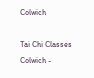Colwich

Tai Chi Classes Colwich -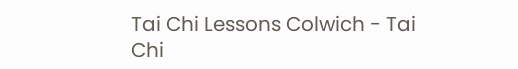Tai Chi Lessons Colwich - Tai Chi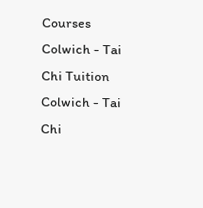Courses Colwich - Tai Chi Tuition Colwich - Tai Chi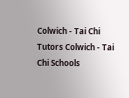Colwich - Tai Chi Tutors Colwich - Tai Chi Schools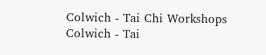Colwich - Tai Chi Workshops Colwich - Tai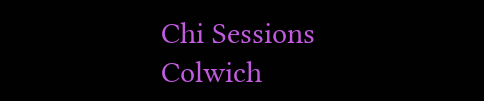Chi Sessions Colwich